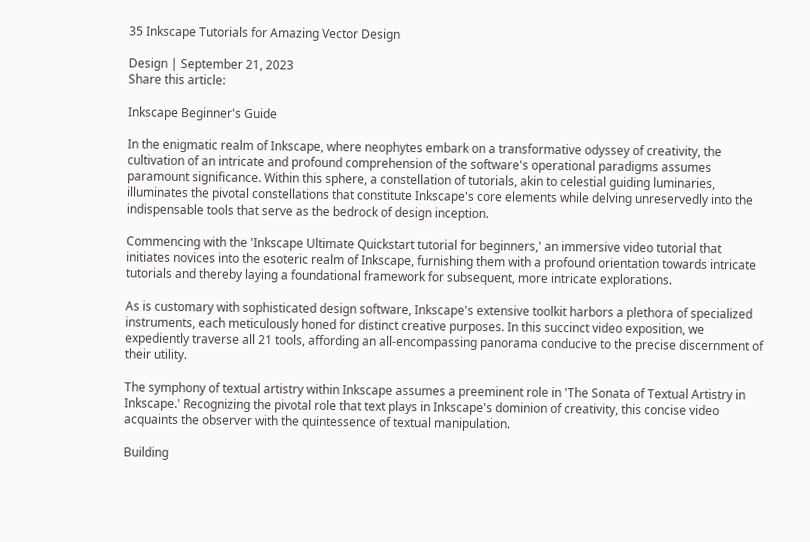35 Inkscape Tutorials for Amazing Vector Design

Design | September 21, 2023
Share this article:

Inkscape Beginner's Guide

In the enigmatic realm of Inkscape, where neophytes embark on a transformative odyssey of creativity, the cultivation of an intricate and profound comprehension of the software's operational paradigms assumes paramount significance. Within this sphere, a constellation of tutorials, akin to celestial guiding luminaries, illuminates the pivotal constellations that constitute Inkscape's core elements while delving unreservedly into the indispensable tools that serve as the bedrock of design inception.

Commencing with the 'Inkscape Ultimate Quickstart tutorial for beginners,' an immersive video tutorial that initiates novices into the esoteric realm of Inkscape, furnishing them with a profound orientation towards intricate tutorials and thereby laying a foundational framework for subsequent, more intricate explorations.

As is customary with sophisticated design software, Inkscape's extensive toolkit harbors a plethora of specialized instruments, each meticulously honed for distinct creative purposes. In this succinct video exposition, we expediently traverse all 21 tools, affording an all-encompassing panorama conducive to the precise discernment of their utility.

The symphony of textual artistry within Inkscape assumes a preeminent role in 'The Sonata of Textual Artistry in Inkscape.' Recognizing the pivotal role that text plays in Inkscape's dominion of creativity, this concise video acquaints the observer with the quintessence of textual manipulation.

Building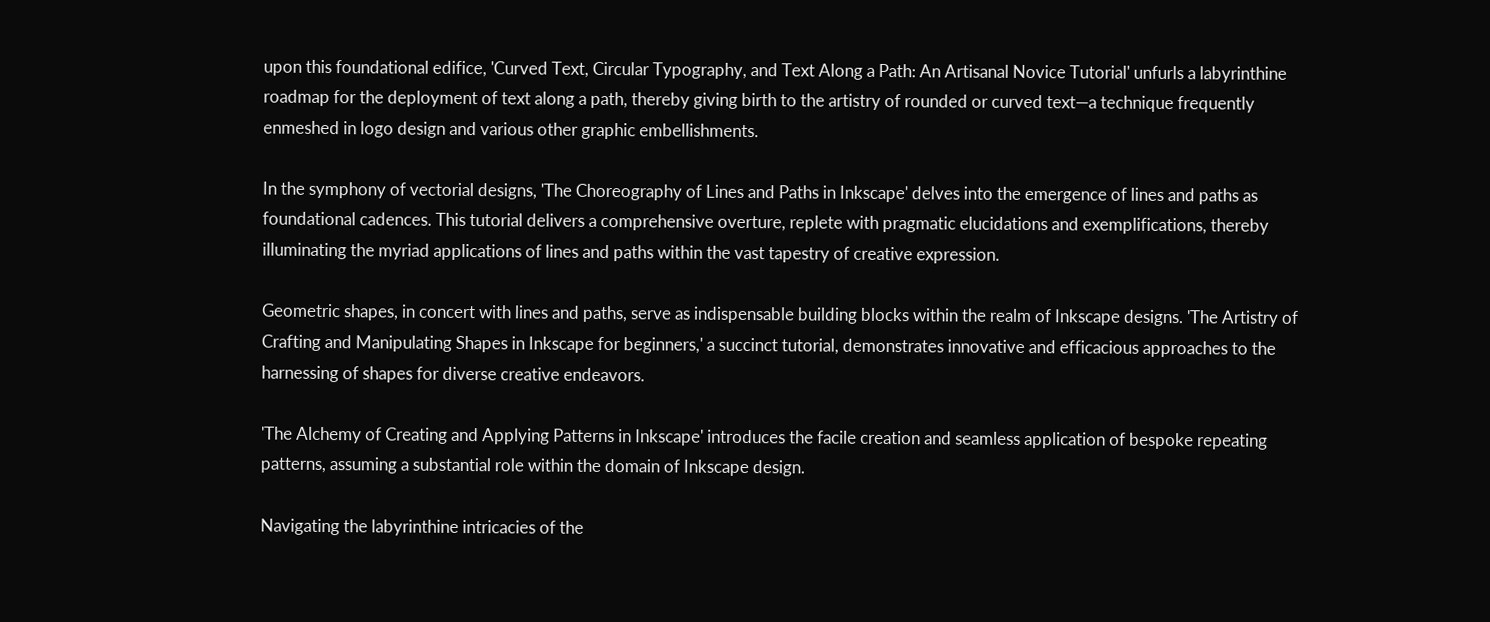upon this foundational edifice, 'Curved Text, Circular Typography, and Text Along a Path: An Artisanal Novice Tutorial' unfurls a labyrinthine roadmap for the deployment of text along a path, thereby giving birth to the artistry of rounded or curved text—a technique frequently enmeshed in logo design and various other graphic embellishments.

In the symphony of vectorial designs, 'The Choreography of Lines and Paths in Inkscape' delves into the emergence of lines and paths as foundational cadences. This tutorial delivers a comprehensive overture, replete with pragmatic elucidations and exemplifications, thereby illuminating the myriad applications of lines and paths within the vast tapestry of creative expression.

Geometric shapes, in concert with lines and paths, serve as indispensable building blocks within the realm of Inkscape designs. 'The Artistry of Crafting and Manipulating Shapes in Inkscape for beginners,' a succinct tutorial, demonstrates innovative and efficacious approaches to the harnessing of shapes for diverse creative endeavors.

'The Alchemy of Creating and Applying Patterns in Inkscape' introduces the facile creation and seamless application of bespoke repeating patterns, assuming a substantial role within the domain of Inkscape design.

Navigating the labyrinthine intricacies of the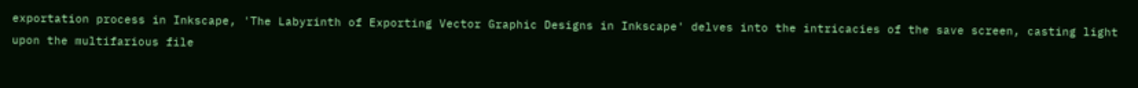exportation process in Inkscape, 'The Labyrinth of Exporting Vector Graphic Designs in Inkscape' delves into the intricacies of the save screen, casting light upon the multifarious file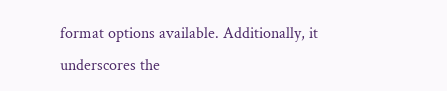format options available. Additionally, it underscores the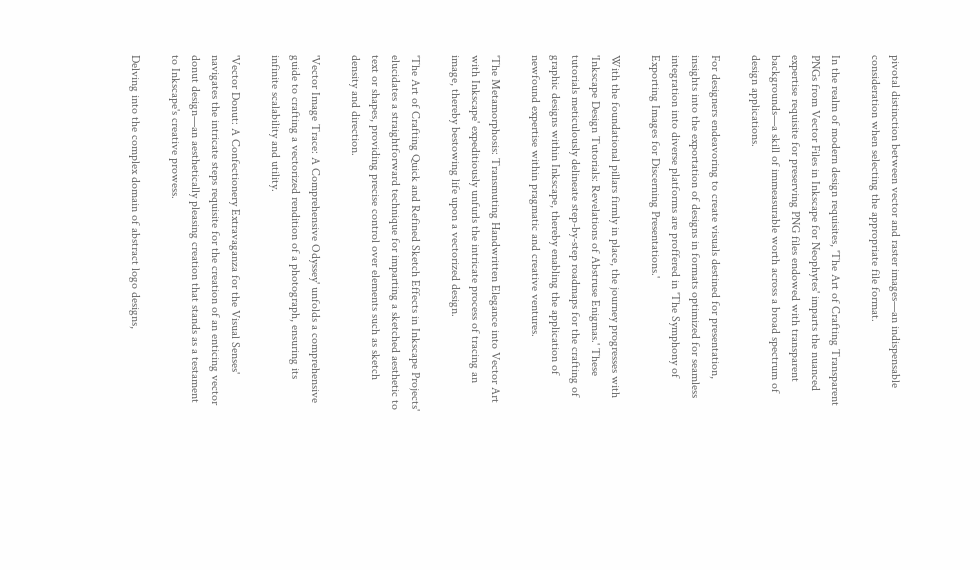pivotal distinction between vector and raster images—an indispensable consideration when selecting the appropriate file format.

In the realm of modern design requisites, 'The Art of Crafting Transparent PNGs from Vector Files in Inkscape for Neophytes' imparts the nuanced expertise requisite for preserving PNG files endowed with transparent backgrounds—a skill of immeasurable worth across a broad spectrum of design applications.

For designers endeavoring to create visuals destined for presentation, insights into the exportation of designs in formats optimized for seamless integration into diverse platforms are proffered in 'The Symphony of Exporting Images for Discerning Presentations.'

With the foundational pillars firmly in place, the journey progresses with 'Inkscape Design Tutorials: Revelations of Abstruse Enigmas.' These tutorials meticulously delineate step-by-step roadmaps for the crafting of graphic designs within Inkscape, thereby enabling the application of newfound expertise within pragmatic and creative ventures.

'The Metamorphosis: Transmuting Handwritten Elegance into Vector Art with Inkscape' expeditiously unfurls the intricate process of tracing an image, thereby bestowing life upon a vectorized design.

'The Art of Crafting Quick and Refined Sketch Effects in Inkscape Projects' elucidates a straightforward technique for imparting a sketched aesthetic to text or shapes, providing precise control over elements such as sketch density and direction.

'Vector Image Trace: A Comprehensive Odyssey' unfolds a comprehensive guide to crafting a vectorized rendition of a photograph, ensuring its infinite scalability and utility.

'Vector Donut: A Confectionery Extravaganza for the Visual Senses' navigates the intricate steps requisite for the creation of an enticing vector donut design—an aesthetically pleasing creation that stands as a testament to Inkscape's creative prowess.

Delving into the complex domain of abstract logo designs,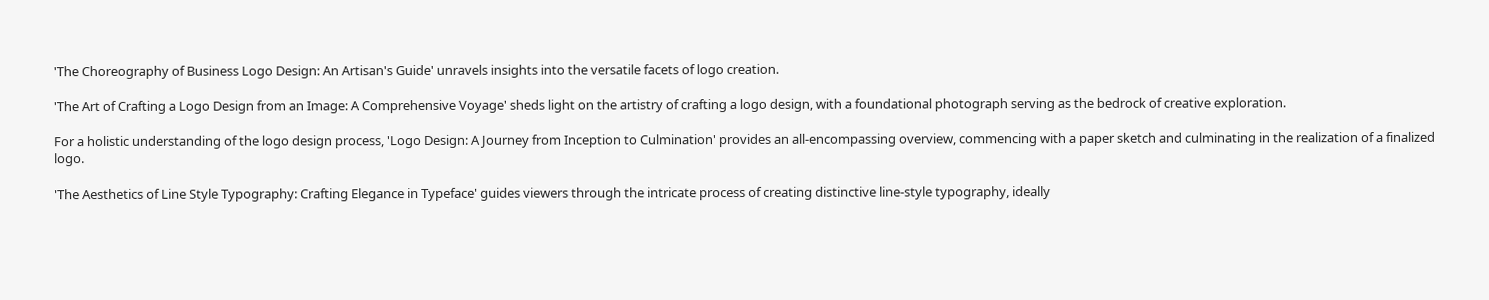'The Choreography of Business Logo Design: An Artisan's Guide' unravels insights into the versatile facets of logo creation.

'The Art of Crafting a Logo Design from an Image: A Comprehensive Voyage' sheds light on the artistry of crafting a logo design, with a foundational photograph serving as the bedrock of creative exploration.

For a holistic understanding of the logo design process, 'Logo Design: A Journey from Inception to Culmination' provides an all-encompassing overview, commencing with a paper sketch and culminating in the realization of a finalized logo.

'The Aesthetics of Line Style Typography: Crafting Elegance in Typeface' guides viewers through the intricate process of creating distinctive line-style typography, ideally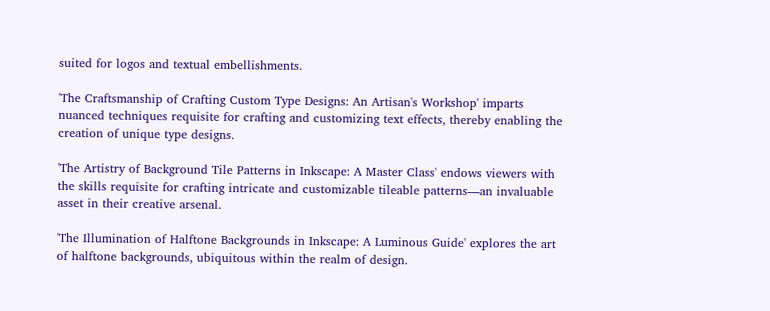suited for logos and textual embellishments.

'The Craftsmanship of Crafting Custom Type Designs: An Artisan's Workshop' imparts nuanced techniques requisite for crafting and customizing text effects, thereby enabling the creation of unique type designs.

'The Artistry of Background Tile Patterns in Inkscape: A Master Class' endows viewers with the skills requisite for crafting intricate and customizable tileable patterns—an invaluable asset in their creative arsenal.

'The Illumination of Halftone Backgrounds in Inkscape: A Luminous Guide' explores the art of halftone backgrounds, ubiquitous within the realm of design.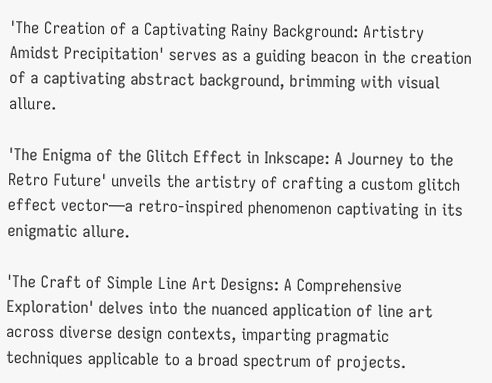'The Creation of a Captivating Rainy Background: Artistry Amidst Precipitation' serves as a guiding beacon in the creation of a captivating abstract background, brimming with visual allure.

'The Enigma of the Glitch Effect in Inkscape: A Journey to the Retro Future' unveils the artistry of crafting a custom glitch effect vector—a retro-inspired phenomenon captivating in its enigmatic allure.

'The Craft of Simple Line Art Designs: A Comprehensive Exploration' delves into the nuanced application of line art across diverse design contexts, imparting pragmatic techniques applicable to a broad spectrum of projects.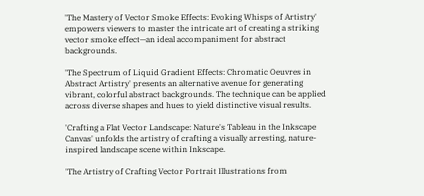'The Mastery of Vector Smoke Effects: Evoking Whisps of Artistry' empowers viewers to master the intricate art of creating a striking vector smoke effect—an ideal accompaniment for abstract backgrounds.

'The Spectrum of Liquid Gradient Effects: Chromatic Oeuvres in Abstract Artistry' presents an alternative avenue for generating vibrant, colorful abstract backgrounds. The technique can be applied across diverse shapes and hues to yield distinctive visual results.

'Crafting a Flat Vector Landscape: Nature's Tableau in the Inkscape Canvas' unfolds the artistry of crafting a visually arresting, nature-inspired landscape scene within Inkscape.

'The Artistry of Crafting Vector Portrait Illustrations from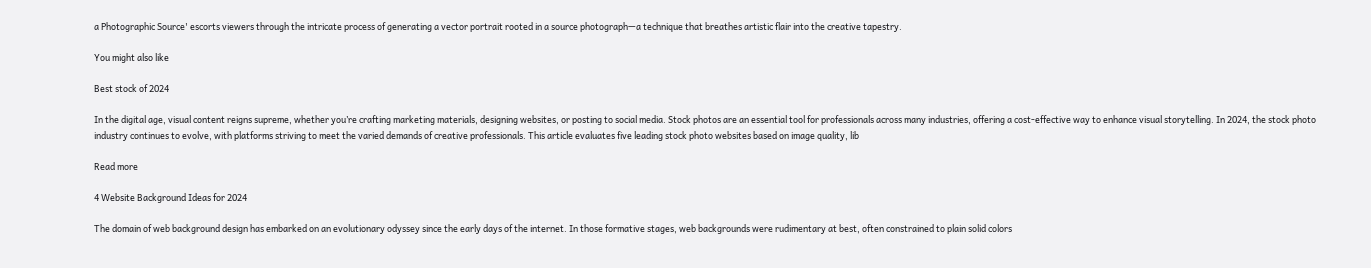a Photographic Source' escorts viewers through the intricate process of generating a vector portrait rooted in a source photograph—a technique that breathes artistic flair into the creative tapestry.

You might also like

Best stock of 2024

In the digital age, visual content reigns supreme, whether you’re crafting marketing materials, designing websites, or posting to social media. Stock photos are an essential tool for professionals across many industries, offering a cost-effective way to enhance visual storytelling. In 2024, the stock photo industry continues to evolve, with platforms striving to meet the varied demands of creative professionals. This article evaluates five leading stock photo websites based on image quality, lib

Read more

4 Website Background Ideas for 2024

The domain of web background design has embarked on an evolutionary odyssey since the early days of the internet. In those formative stages, web backgrounds were rudimentary at best, often constrained to plain solid colors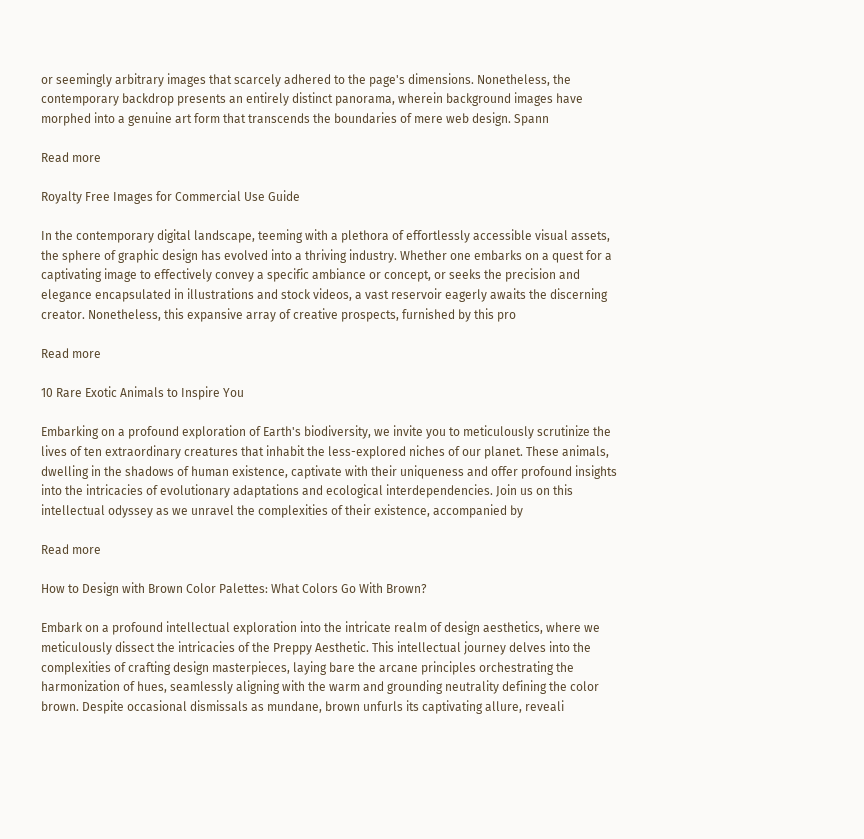or seemingly arbitrary images that scarcely adhered to the page's dimensions. Nonetheless, the contemporary backdrop presents an entirely distinct panorama, wherein background images have morphed into a genuine art form that transcends the boundaries of mere web design. Spann

Read more

Royalty Free Images for Commercial Use Guide

In the contemporary digital landscape, teeming with a plethora of effortlessly accessible visual assets, the sphere of graphic design has evolved into a thriving industry. Whether one embarks on a quest for a captivating image to effectively convey a specific ambiance or concept, or seeks the precision and elegance encapsulated in illustrations and stock videos, a vast reservoir eagerly awaits the discerning creator. Nonetheless, this expansive array of creative prospects, furnished by this pro

Read more

10 Rare Exotic Animals to Inspire You

Embarking on a profound exploration of Earth's biodiversity, we invite you to meticulously scrutinize the lives of ten extraordinary creatures that inhabit the less-explored niches of our planet. These animals, dwelling in the shadows of human existence, captivate with their uniqueness and offer profound insights into the intricacies of evolutionary adaptations and ecological interdependencies. Join us on this intellectual odyssey as we unravel the complexities of their existence, accompanied by

Read more

How to Design with Brown Color Palettes: What Colors Go With Brown?

Embark on a profound intellectual exploration into the intricate realm of design aesthetics, where we meticulously dissect the intricacies of the Preppy Aesthetic. This intellectual journey delves into the complexities of crafting design masterpieces, laying bare the arcane principles orchestrating the harmonization of hues, seamlessly aligning with the warm and grounding neutrality defining the color brown. Despite occasional dismissals as mundane, brown unfurls its captivating allure, reveali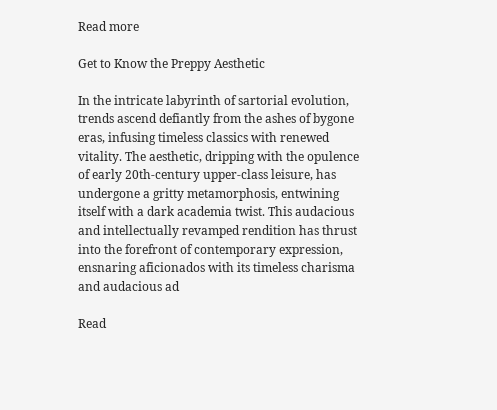Read more

Get to Know the Preppy Aesthetic

In the intricate labyrinth of sartorial evolution, trends ascend defiantly from the ashes of bygone eras, infusing timeless classics with renewed vitality. The aesthetic, dripping with the opulence of early 20th-century upper-class leisure, has undergone a gritty metamorphosis, entwining itself with a dark academia twist. This audacious and intellectually revamped rendition has thrust into the forefront of contemporary expression, ensnaring aficionados with its timeless charisma and audacious ad

Read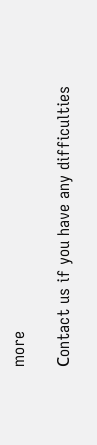more

Сontact us if you have any difficulties